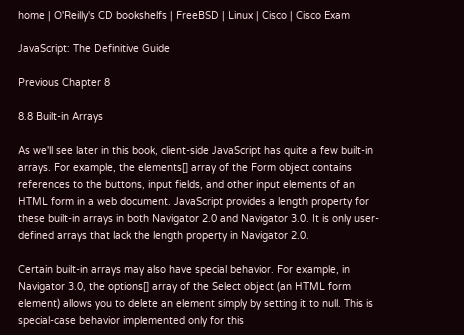home | O'Reilly's CD bookshelfs | FreeBSD | Linux | Cisco | Cisco Exam

JavaScript: The Definitive Guide

Previous Chapter 8

8.8 Built-in Arrays

As we'll see later in this book, client-side JavaScript has quite a few built-in arrays. For example, the elements[] array of the Form object contains references to the buttons, input fields, and other input elements of an HTML form in a web document. JavaScript provides a length property for these built-in arrays in both Navigator 2.0 and Navigator 3.0. It is only user-defined arrays that lack the length property in Navigator 2.0.

Certain built-in arrays may also have special behavior. For example, in Navigator 3.0, the options[] array of the Select object (an HTML form element) allows you to delete an element simply by setting it to null. This is special-case behavior implemented only for this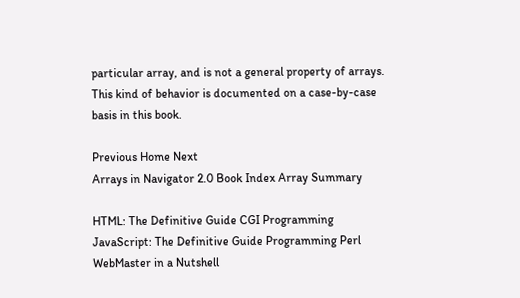particular array, and is not a general property of arrays. This kind of behavior is documented on a case-by-case basis in this book.

Previous Home Next
Arrays in Navigator 2.0 Book Index Array Summary

HTML: The Definitive Guide CGI Programming JavaScript: The Definitive Guide Programming Perl WebMaster in a Nutshell